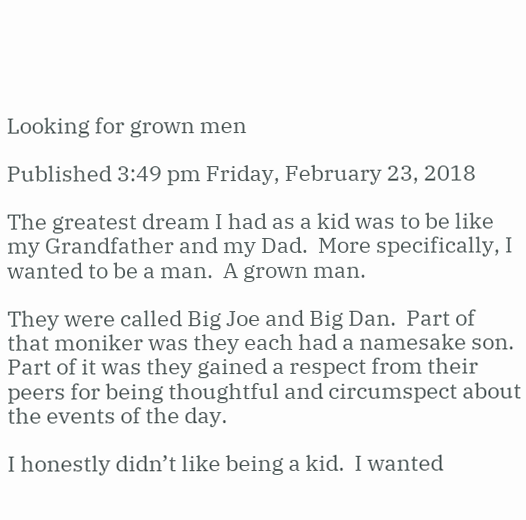Looking for grown men

Published 3:49 pm Friday, February 23, 2018

The greatest dream I had as a kid was to be like my Grandfather and my Dad.  More specifically, I wanted to be a man.  A grown man.

They were called Big Joe and Big Dan.  Part of that moniker was they each had a namesake son.  Part of it was they gained a respect from their peers for being thoughtful and circumspect about the events of the day.

I honestly didn’t like being a kid.  I wanted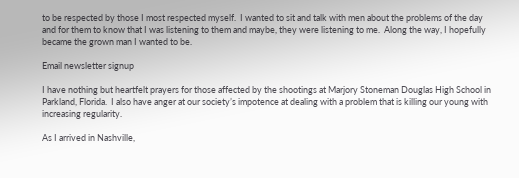to be respected by those I most respected myself.  I wanted to sit and talk with men about the problems of the day and for them to know that I was listening to them and maybe, they were listening to me.  Along the way, I hopefully became the grown man I wanted to be.

Email newsletter signup

I have nothing but heartfelt prayers for those affected by the shootings at Marjory Stoneman Douglas High School in Parkland, Florida.  I also have anger at our society’s impotence at dealing with a problem that is killing our young with increasing regularity.

As I arrived in Nashville,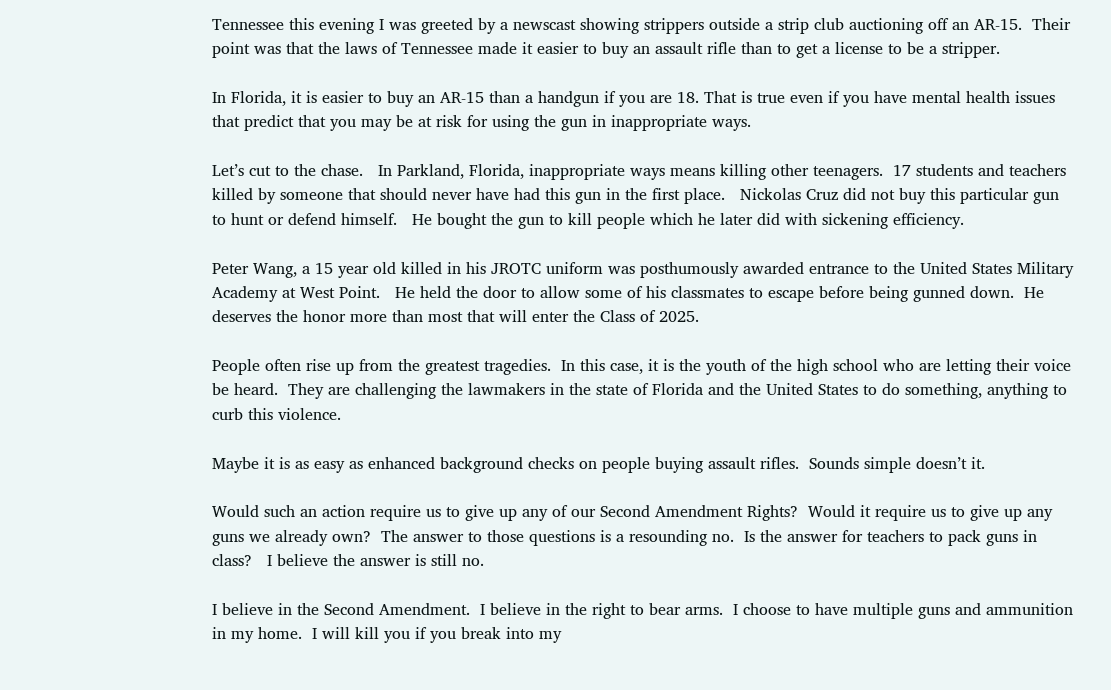Tennessee this evening I was greeted by a newscast showing strippers outside a strip club auctioning off an AR-15.  Their point was that the laws of Tennessee made it easier to buy an assault rifle than to get a license to be a stripper.

In Florida, it is easier to buy an AR-15 than a handgun if you are 18. That is true even if you have mental health issues that predict that you may be at risk for using the gun in inappropriate ways.

Let’s cut to the chase.   In Parkland, Florida, inappropriate ways means killing other teenagers.  17 students and teachers killed by someone that should never have had this gun in the first place.   Nickolas Cruz did not buy this particular gun to hunt or defend himself.   He bought the gun to kill people which he later did with sickening efficiency.

Peter Wang, a 15 year old killed in his JROTC uniform was posthumously awarded entrance to the United States Military Academy at West Point.   He held the door to allow some of his classmates to escape before being gunned down.  He deserves the honor more than most that will enter the Class of 2025.

People often rise up from the greatest tragedies.  In this case, it is the youth of the high school who are letting their voice be heard.  They are challenging the lawmakers in the state of Florida and the United States to do something, anything to curb this violence.

Maybe it is as easy as enhanced background checks on people buying assault rifles.  Sounds simple doesn’t it.

Would such an action require us to give up any of our Second Amendment Rights?  Would it require us to give up any guns we already own?  The answer to those questions is a resounding no.  Is the answer for teachers to pack guns in class?   I believe the answer is still no.

I believe in the Second Amendment.  I believe in the right to bear arms.  I choose to have multiple guns and ammunition in my home.  I will kill you if you break into my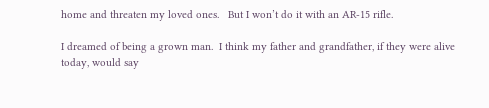home and threaten my loved ones.   But I won’t do it with an AR-15 rifle.

I dreamed of being a grown man.  I think my father and grandfather, if they were alive today, would say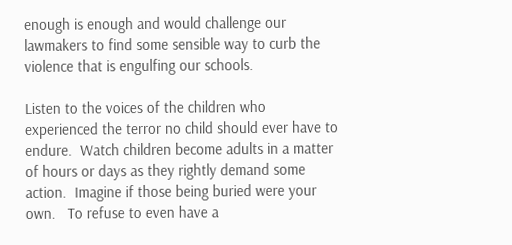enough is enough and would challenge our lawmakers to find some sensible way to curb the violence that is engulfing our schools.

Listen to the voices of the children who experienced the terror no child should ever have to endure.  Watch children become adults in a matter of hours or days as they rightly demand some action.  Imagine if those being buried were your own.   To refuse to even have a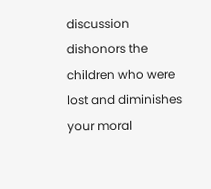discussion dishonors the children who were lost and diminishes your moral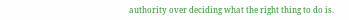authority over deciding what the right thing to do is.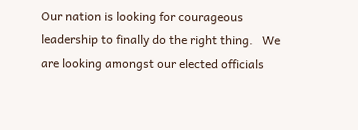Our nation is looking for courageous leadership to finally do the right thing.   We are looking amongst our elected officials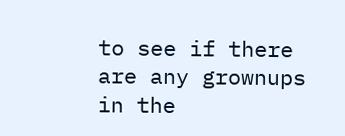to see if there are any grownups in the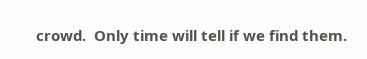crowd.  Only time will tell if we find them.